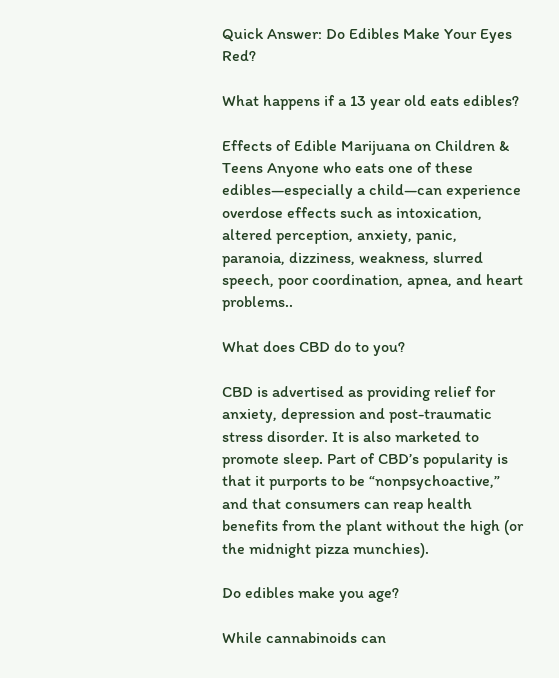Quick Answer: Do Edibles Make Your Eyes Red?

What happens if a 13 year old eats edibles?

Effects of Edible Marijuana on Children & Teens Anyone who eats one of these edibles—especially a child—can experience overdose effects such as intoxication, altered perception, anxiety, panic, paranoia, dizziness, weakness, slurred speech, poor coordination, apnea, and heart problems..

What does CBD do to you?

CBD is advertised as providing relief for anxiety, depression and post-traumatic stress disorder. It is also marketed to promote sleep. Part of CBD’s popularity is that it purports to be “nonpsychoactive,” and that consumers can reap health benefits from the plant without the high (or the midnight pizza munchies).

Do edibles make you age?

While cannabinoids can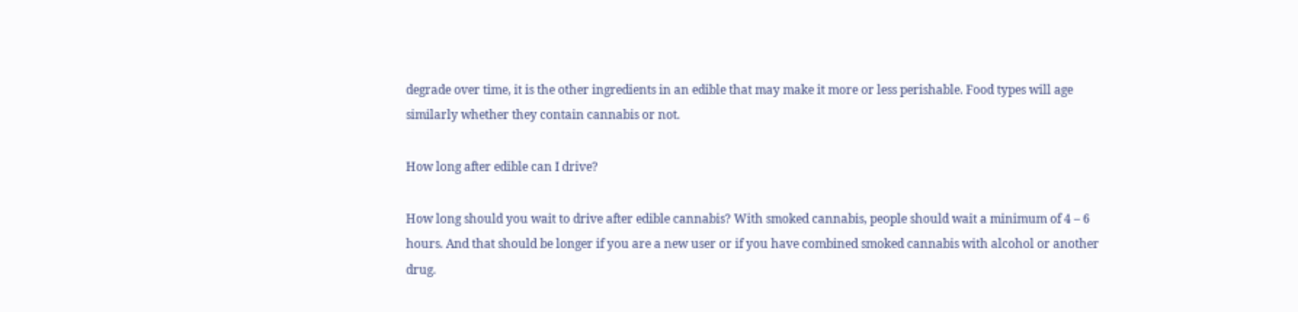degrade over time, it is the other ingredients in an edible that may make it more or less perishable. Food types will age similarly whether they contain cannabis or not.

How long after edible can I drive?

How long should you wait to drive after edible cannabis? With smoked cannabis, people should wait a minimum of 4 – 6 hours. And that should be longer if you are a new user or if you have combined smoked cannabis with alcohol or another drug.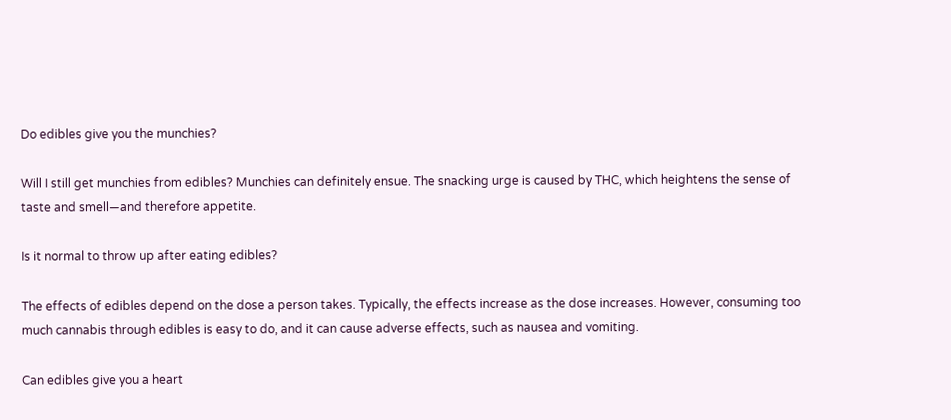Do edibles give you the munchies?

Will I still get munchies from edibles? Munchies can definitely ensue. The snacking urge is caused by THC, which heightens the sense of taste and smell—and therefore appetite.

Is it normal to throw up after eating edibles?

The effects of edibles depend on the dose a person takes. Typically, the effects increase as the dose increases. However, consuming too much cannabis through edibles is easy to do, and it can cause adverse effects, such as nausea and vomiting.

Can edibles give you a heart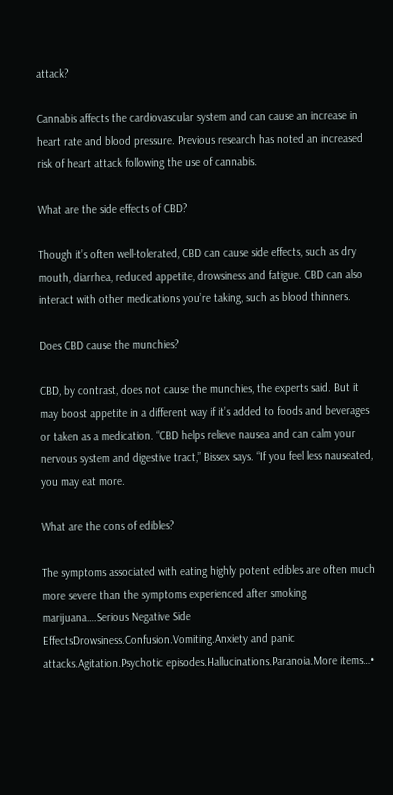attack?

Cannabis affects the cardiovascular system and can cause an increase in heart rate and blood pressure. Previous research has noted an increased risk of heart attack following the use of cannabis.

What are the side effects of CBD?

Though it’s often well-tolerated, CBD can cause side effects, such as dry mouth, diarrhea, reduced appetite, drowsiness and fatigue. CBD can also interact with other medications you’re taking, such as blood thinners.

Does CBD cause the munchies?

CBD, by contrast, does not cause the munchies, the experts said. But it may boost appetite in a different way if it’s added to foods and beverages or taken as a medication. “CBD helps relieve nausea and can calm your nervous system and digestive tract,” Bissex says. “If you feel less nauseated, you may eat more.

What are the cons of edibles?

The symptoms associated with eating highly potent edibles are often much more severe than the symptoms experienced after smoking marijuana….Serious Negative Side EffectsDrowsiness.Confusion.Vomiting.Anxiety and panic attacks.Agitation.Psychotic episodes.Hallucinations.Paranoia.More items…•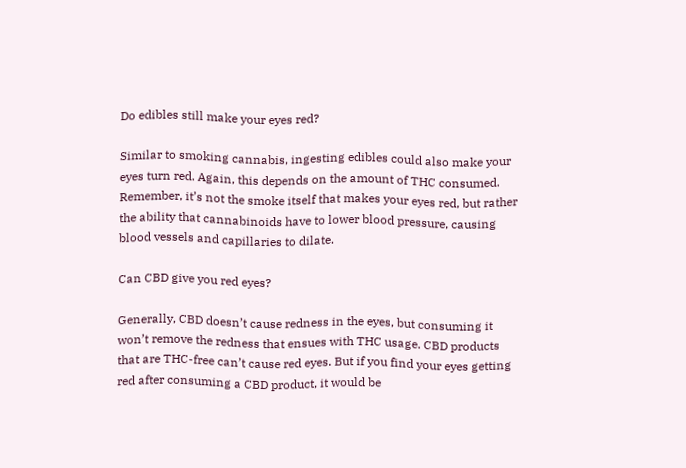Do edibles still make your eyes red?

Similar to smoking cannabis, ingesting edibles could also make your eyes turn red. Again, this depends on the amount of THC consumed. Remember, it’s not the smoke itself that makes your eyes red, but rather the ability that cannabinoids have to lower blood pressure, causing blood vessels and capillaries to dilate.

Can CBD give you red eyes?

Generally, CBD doesn’t cause redness in the eyes, but consuming it won’t remove the redness that ensues with THC usage. CBD products that are THC-free can’t cause red eyes. But if you find your eyes getting red after consuming a CBD product, it would be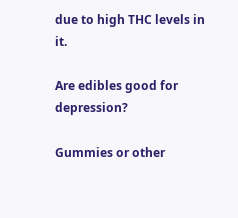due to high THC levels in it.

Are edibles good for depression?

Gummies or other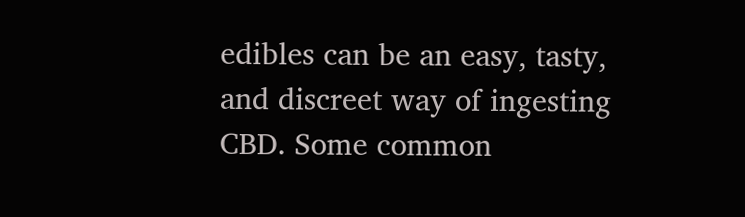edibles can be an easy, tasty, and discreet way of ingesting CBD. Some common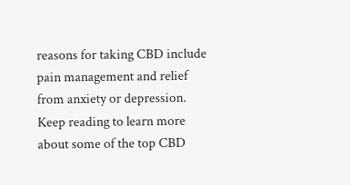reasons for taking CBD include pain management and relief from anxiety or depression. Keep reading to learn more about some of the top CBD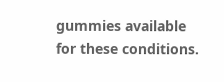gummies available for these conditions.